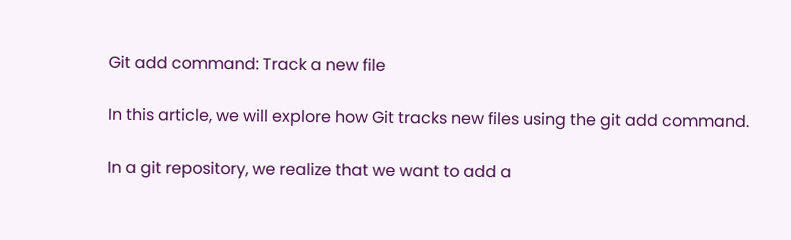Git add command: Track a new file

In this article, we will explore how Git tracks new files using the git add command.

In a git repository, we realize that we want to add a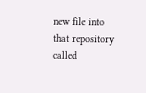new file into that repository called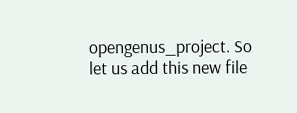opengenus_project. So let us add this new file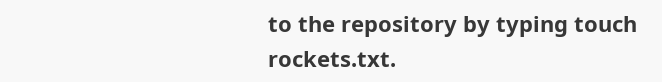to the repository by typing touch rockets.txt.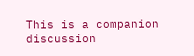This is a companion discussion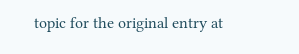topic for the original entry at